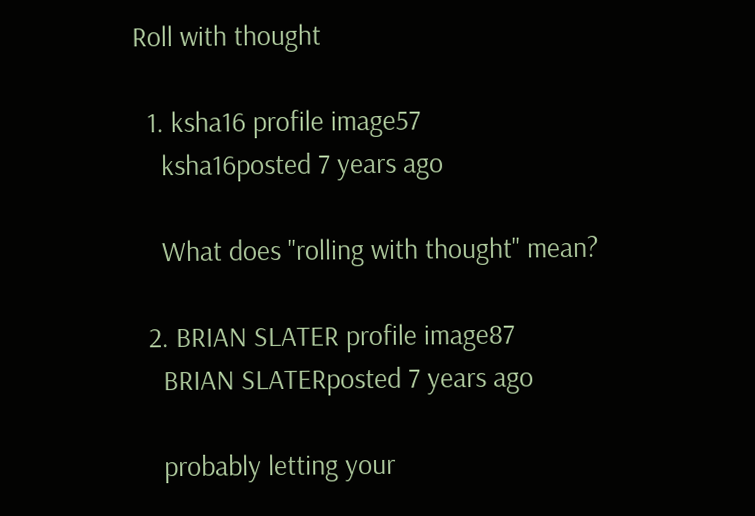Roll with thought

  1. ksha16 profile image57
    ksha16posted 7 years ago

    What does "rolling with thought" mean?

  2. BRIAN SLATER profile image87
    BRIAN SLATERposted 7 years ago

    probably letting your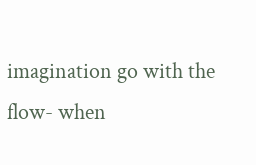imagination go with the flow- when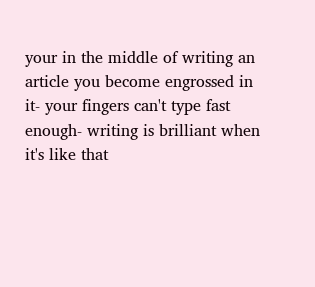your in the middle of writing an article you become engrossed in it- your fingers can't type fast enough- writing is brilliant when it's like that